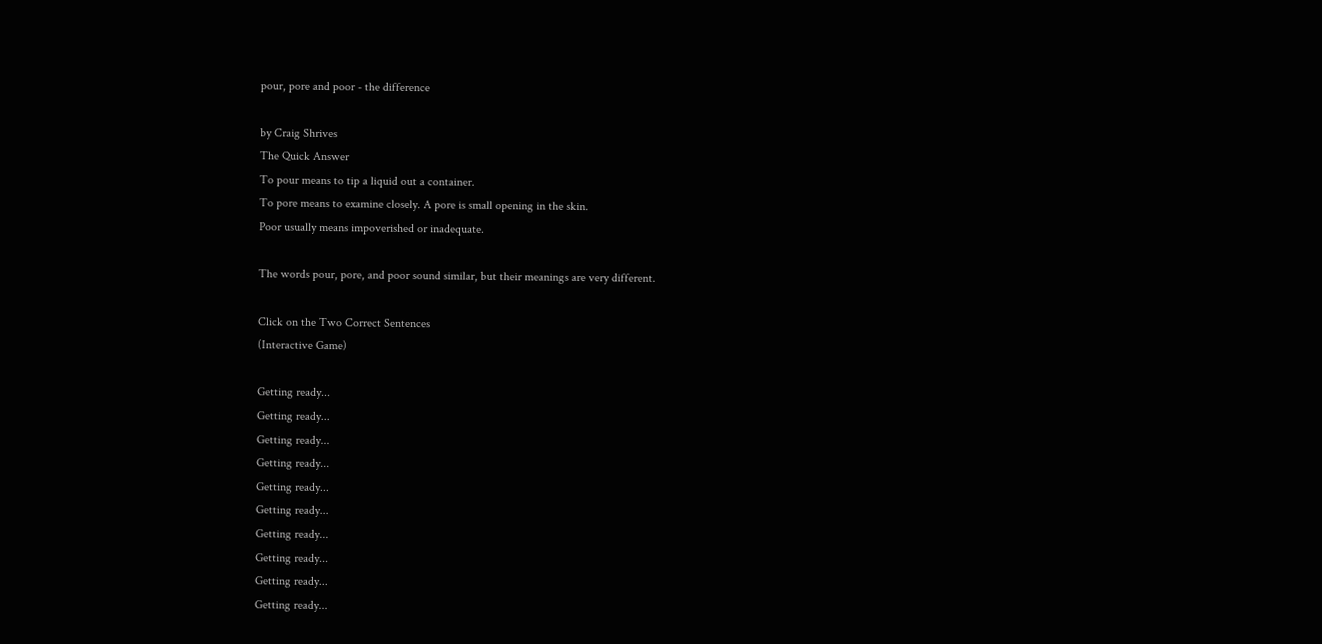pour, pore and poor - the difference

by Craig Shrives
The Quick Answer
To pour means to tip a liquid out a container.
To pore means to examine closely. A pore is small opening in the skin.
Poor usually means impoverished or inadequate.

The words pour, pore, and poor sound similar, but their meanings are very different.

Click on the Two Correct Sentences
(Interactive Game)

Getting ready...
Getting ready...
Getting ready...
Getting ready...
Getting ready...
Getting ready...
Getting ready...
Getting ready...
Getting ready...
Getting ready...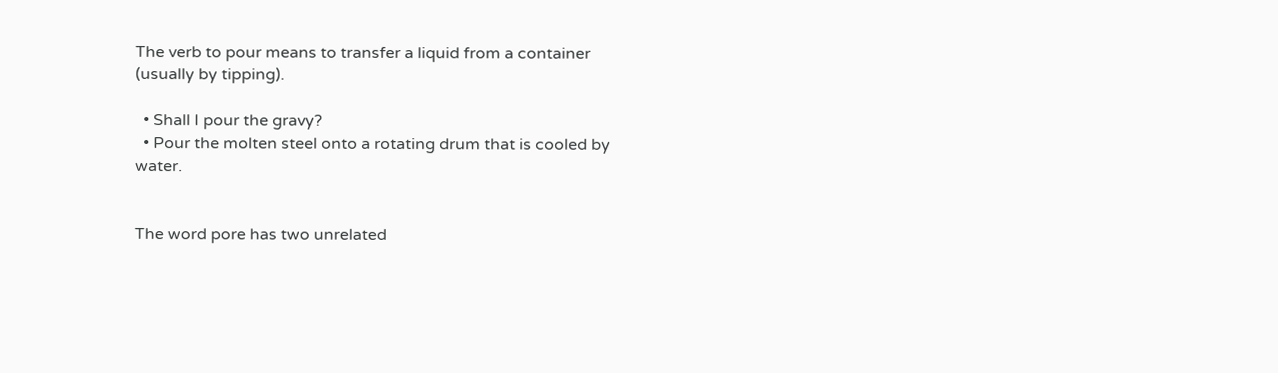The verb to pour means to transfer a liquid from a container (usually by tipping).

  • Shall I pour the gravy?
  • Pour the molten steel onto a rotating drum that is cooled by water.


The word pore has two unrelated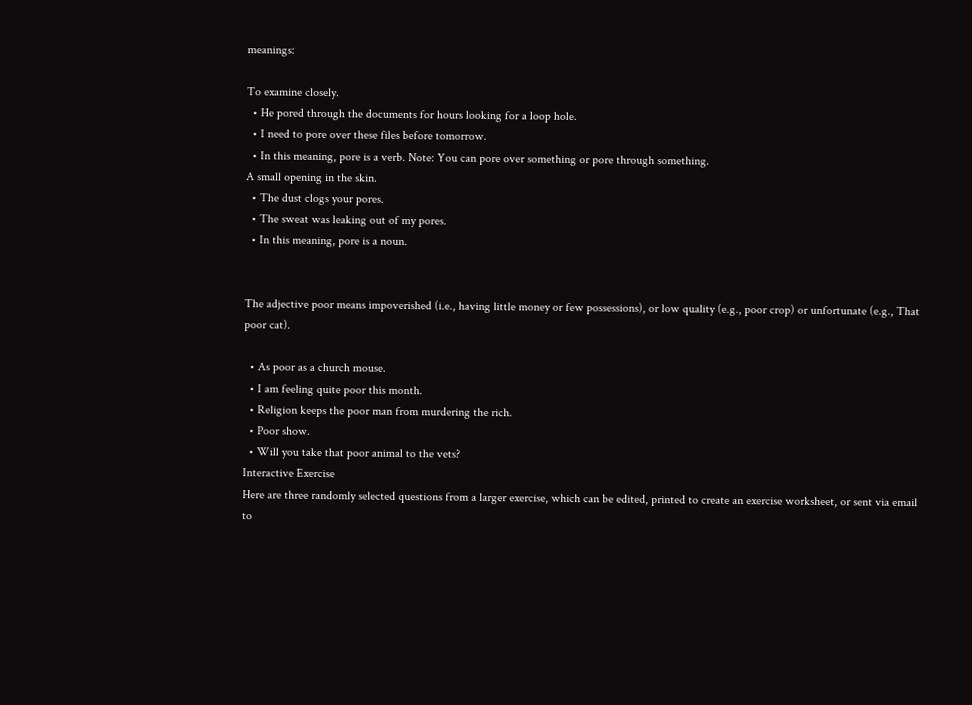meanings:

To examine closely.
  • He pored through the documents for hours looking for a loop hole.
  • I need to pore over these files before tomorrow.
  • In this meaning, pore is a verb. Note: You can pore over something or pore through something.
A small opening in the skin.
  • The dust clogs your pores.
  • The sweat was leaking out of my pores.
  • In this meaning, pore is a noun.


The adjective poor means impoverished (i.e., having little money or few possessions), or low quality (e.g., poor crop) or unfortunate (e.g., That poor cat).

  • As poor as a church mouse.
  • I am feeling quite poor this month.
  • Religion keeps the poor man from murdering the rich.
  • Poor show.
  • Will you take that poor animal to the vets?
Interactive Exercise
Here are three randomly selected questions from a larger exercise, which can be edited, printed to create an exercise worksheet, or sent via email to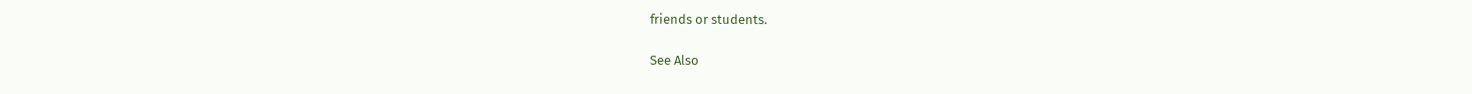friends or students.

See Also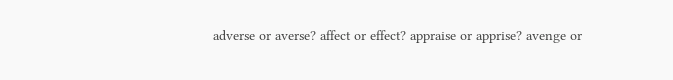adverse or averse? affect or effect? appraise or apprise? avenge or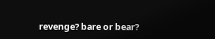revenge? bare or bear?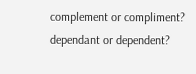complement or compliment? dependant or dependent?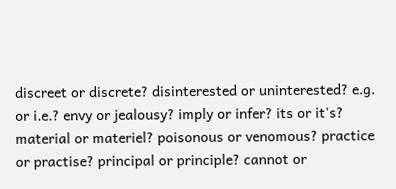discreet or discrete? disinterested or uninterested? e.g. or i.e.? envy or jealousy? imply or infer? its or it's? material or materiel? poisonous or venomous? practice or practise? principal or principle? cannot or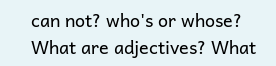can not? who's or whose? What are adjectives? What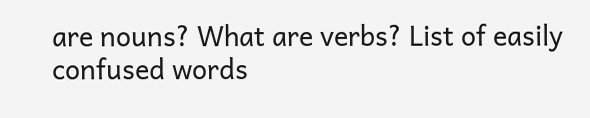are nouns? What are verbs? List of easily confused words